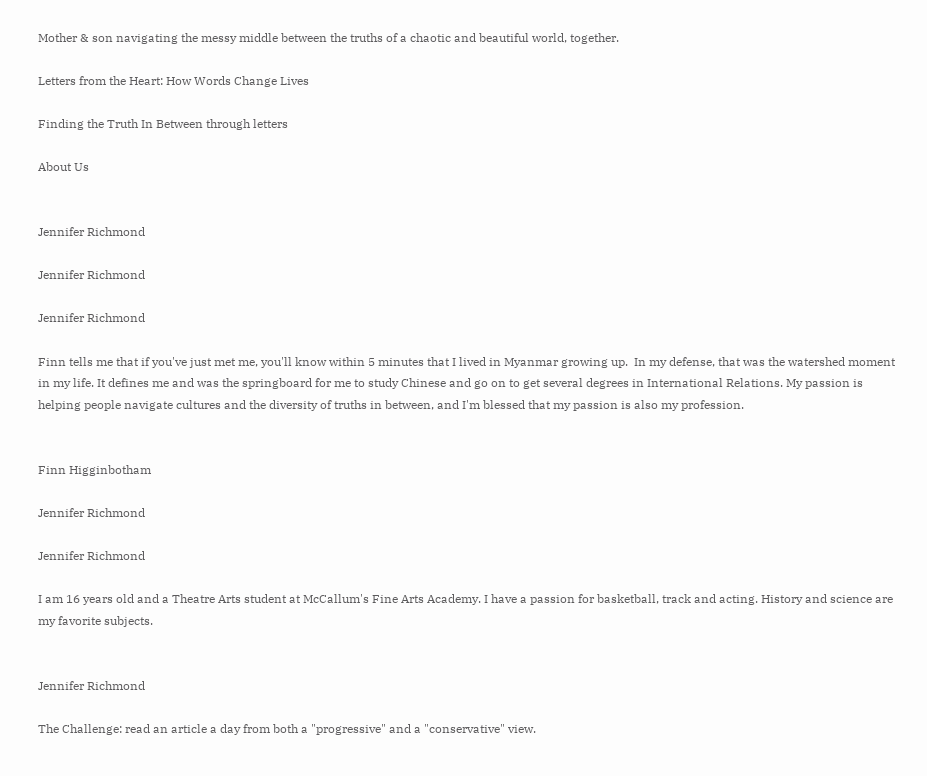Mother & son navigating the messy middle between the truths of a chaotic and beautiful world, together.

Letters from the Heart: How Words Change Lives

Finding the Truth In Between through letters

About Us


Jennifer Richmond

Jennifer Richmond

Jennifer Richmond

Finn tells me that if you've just met me, you'll know within 5 minutes that I lived in Myanmar growing up.  In my defense, that was the watershed moment in my life. It defines me and was the springboard for me to study Chinese and go on to get several degrees in International Relations. My passion is helping people navigate cultures and the diversity of truths in between, and I'm blessed that my passion is also my profession.


Finn Higginbotham

Jennifer Richmond

Jennifer Richmond

I am 16 years old and a Theatre Arts student at McCallum's Fine Arts Academy. I have a passion for basketball, track and acting. History and science are my favorite subjects.


Jennifer Richmond

The Challenge: read an article a day from both a "progressive" and a "conservative" view.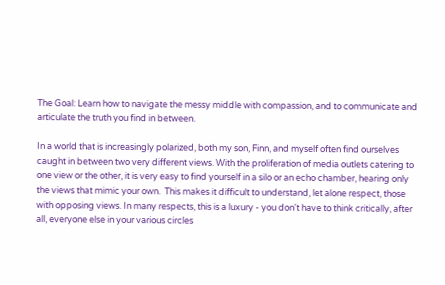The Goal: Learn how to navigate the messy middle with compassion, and to communicate and articulate the truth you find in between.

In a world that is increasingly polarized, both my son, Finn, and myself often find ourselves caught in between two very different views. With the proliferation of media outlets catering to one view or the other, it is very easy to find yourself in a silo or an echo chamber, hearing only the views that mimic your own.  This makes it difficult to understand, let alone respect, those with opposing views. In many respects, this is a luxury - you don't have to think critically, after all, everyone else in your various circles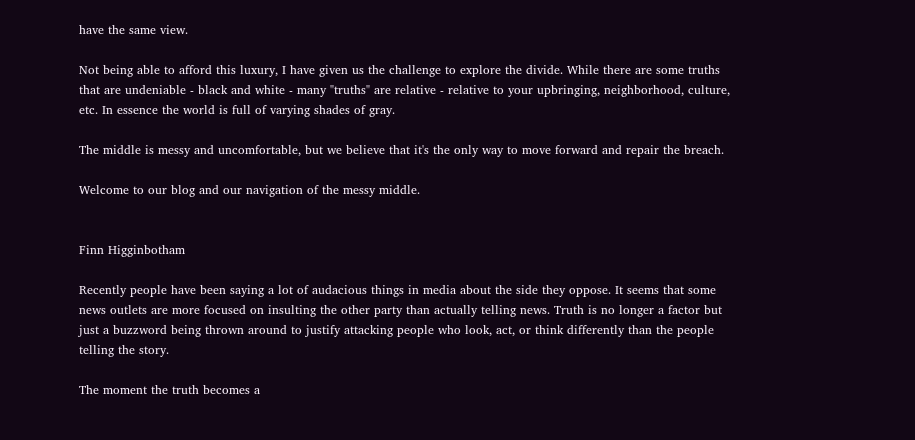have the same view.

Not being able to afford this luxury, I have given us the challenge to explore the divide. While there are some truths that are undeniable - black and white - many "truths" are relative - relative to your upbringing, neighborhood, culture, etc. In essence the world is full of varying shades of gray.

The middle is messy and uncomfortable, but we believe that it's the only way to move forward and repair the breach.

Welcome to our blog and our navigation of the messy middle.


Finn Higginbotham

Recently people have been saying a lot of audacious things in media about the side they oppose. It seems that some news outlets are more focused on insulting the other party than actually telling news. Truth is no longer a factor but just a buzzword being thrown around to justify attacking people who look, act, or think differently than the people telling the story.

The moment the truth becomes a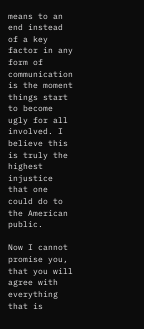means to an end instead of a key factor in any form of communication is the moment things start to become ugly for all involved. I believe this is truly the highest injustice that one could do to the American public.

Now I cannot promise you, that you will agree with everything that is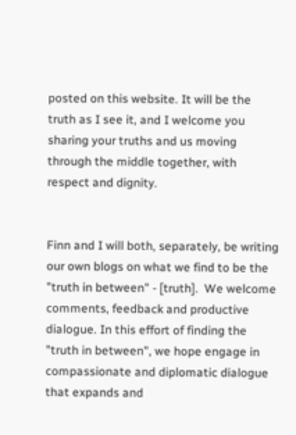posted on this website. It will be the truth as I see it, and I welcome you sharing your truths and us moving through the middle together, with respect and dignity.


Finn and I will both, separately, be writing our own blogs on what we find to be the "truth in between" - [truth].  We welcome comments, feedback and productive dialogue. In this effort of finding the "truth in between", we hope engage in compassionate and diplomatic dialogue that expands and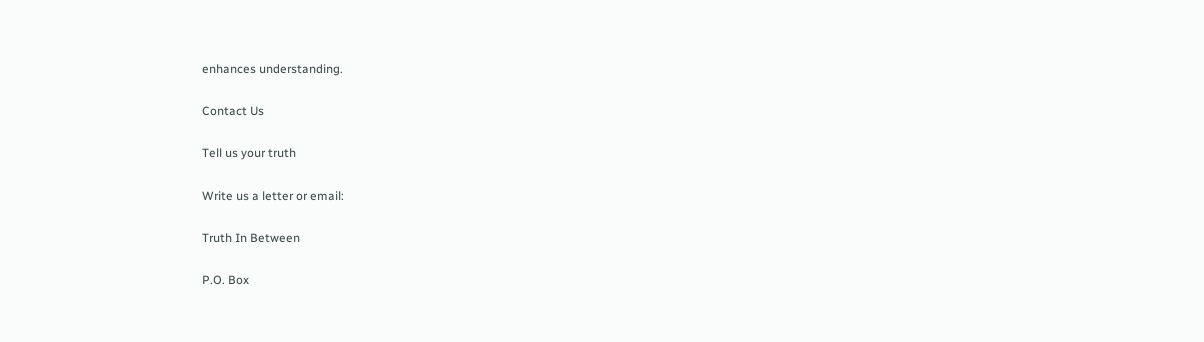enhances understanding.

Contact Us

Tell us your truth

Write us a letter or email:

Truth In Between

P.O. Box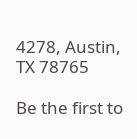4278, Austin, TX 78765

Be the first to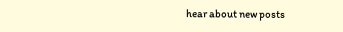hear about new posts